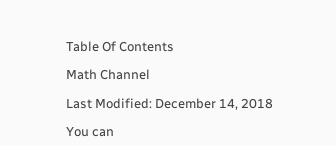Table Of Contents

Math Channel

Last Modified: December 14, 2018

You can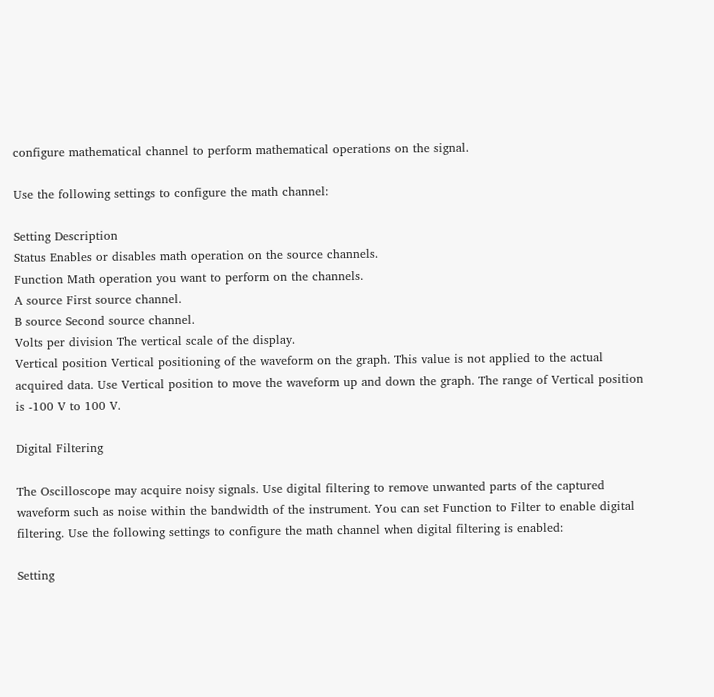configure mathematical channel to perform mathematical operations on the signal.

Use the following settings to configure the math channel:

Setting Description
Status Enables or disables math operation on the source channels.
Function Math operation you want to perform on the channels.
A source First source channel.
B source Second source channel.
Volts per division The vertical scale of the display.
Vertical position Vertical positioning of the waveform on the graph. This value is not applied to the actual acquired data. Use Vertical position to move the waveform up and down the graph. The range of Vertical position is -100 V to 100 V.

Digital Filtering

The Oscilloscope may acquire noisy signals. Use digital filtering to remove unwanted parts of the captured waveform such as noise within the bandwidth of the instrument. You can set Function to Filter to enable digital filtering. Use the following settings to configure the math channel when digital filtering is enabled:

Setting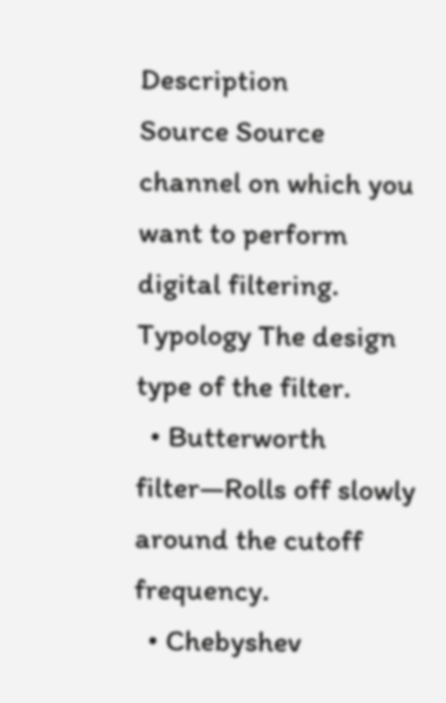Description
Source Source channel on which you want to perform digital filtering.
Typology The design type of the filter.
  • Butterworth filter—Rolls off slowly around the cutoff frequency.
  • Chebyshev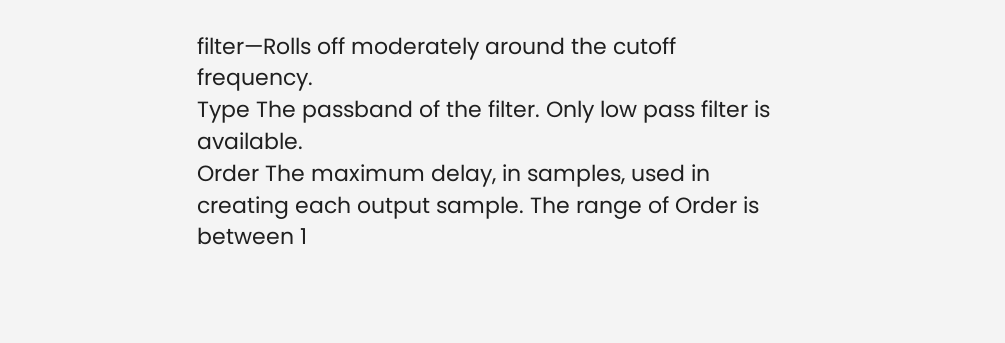filter—Rolls off moderately around the cutoff frequency.
Type The passband of the filter. Only low pass filter is available.
Order The maximum delay, in samples, used in creating each output sample. The range of Order is between 1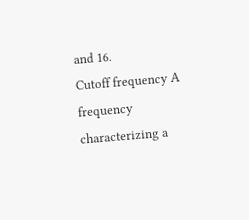and 16.
Cutoff frequency A frequency characterizing a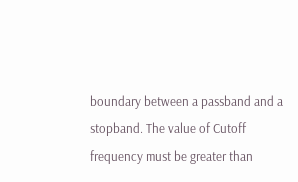boundary between a passband and a stopband. The value of Cutoff frequency must be greater than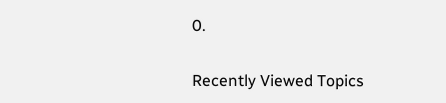0.

Recently Viewed Topics